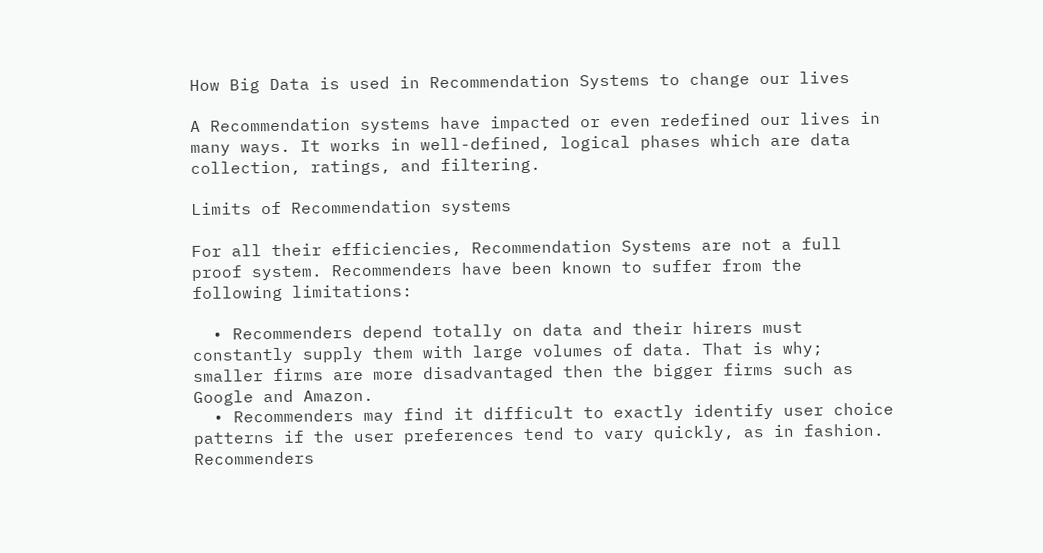How Big Data is used in Recommendation Systems to change our lives

A Recommendation systems have impacted or even redefined our lives in many ways. It works in well-defined, logical phases which are data collection, ratings, and filtering.

Limits of Recommendation systems

For all their efficiencies, Recommendation Systems are not a full proof system. Recommenders have been known to suffer from the following limitations:

  • Recommenders depend totally on data and their hirers must constantly supply them with large volumes of data. That is why; smaller firms are more disadvantaged then the bigger firms such as Google and Amazon.
  • Recommenders may find it difficult to exactly identify user choice patterns if the user preferences tend to vary quickly, as in fashion. Recommenders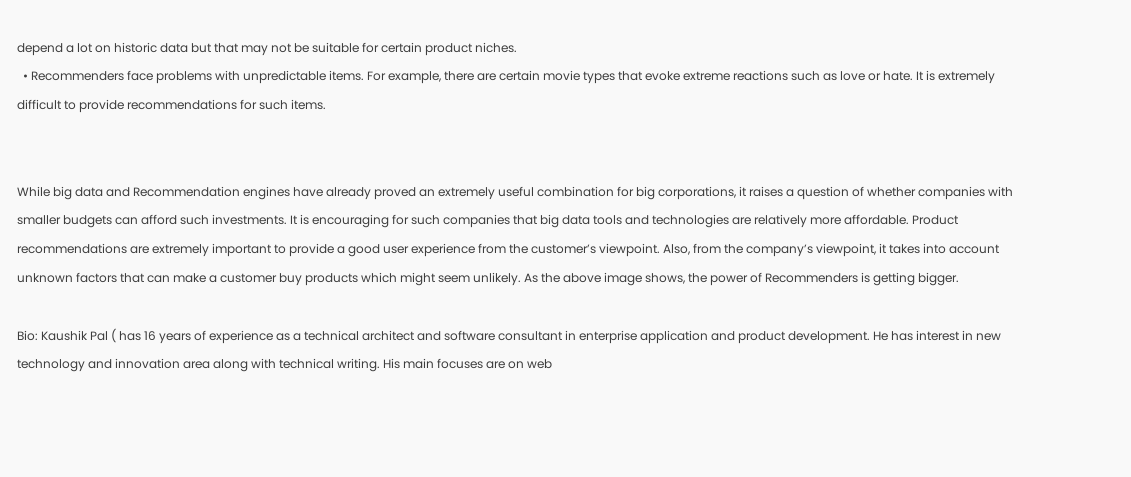depend a lot on historic data but that may not be suitable for certain product niches.
  • Recommenders face problems with unpredictable items. For example, there are certain movie types that evoke extreme reactions such as love or hate. It is extremely difficult to provide recommendations for such items.


While big data and Recommendation engines have already proved an extremely useful combination for big corporations, it raises a question of whether companies with smaller budgets can afford such investments. It is encouraging for such companies that big data tools and technologies are relatively more affordable. Product recommendations are extremely important to provide a good user experience from the customer’s viewpoint. Also, from the company’s viewpoint, it takes into account unknown factors that can make a customer buy products which might seem unlikely. As the above image shows, the power of Recommenders is getting bigger.

Bio: Kaushik Pal ( has 16 years of experience as a technical architect and software consultant in enterprise application and product development. He has interest in new technology and innovation area along with technical writing. His main focuses are on web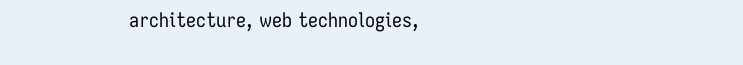architecture, web technologies,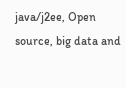java/j2ee, Open source, big data and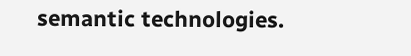semantic technologies.